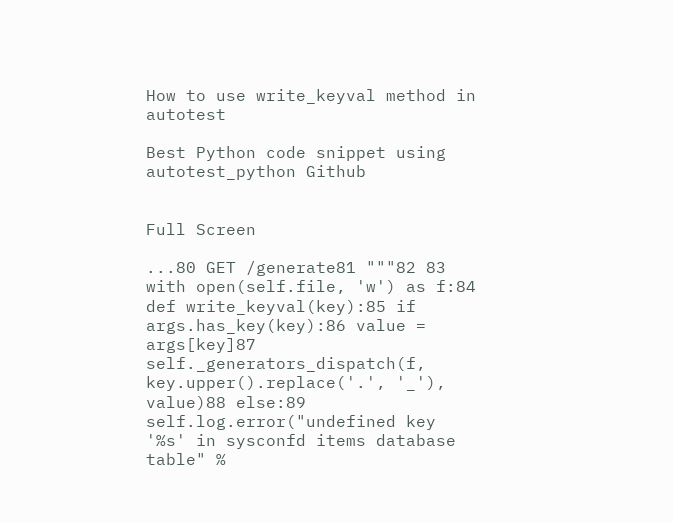How to use write_keyval method in autotest

Best Python code snippet using autotest_python Github


Full Screen

...80 GET /generate81 """82 83 with open(self.file, 'w') as f:84 def write_keyval(key):85 if args.has_key(key):86 value = args[key]87 self._generators_dispatch(f, key.upper().replace('.', '_'), value)88 else:89 self.log.error("undefined key '%s' in sysconfd items database table" %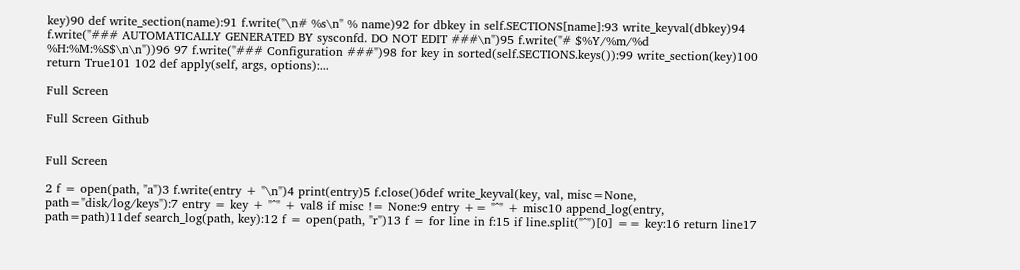key)90 def write_section(name):91 f.write("\n# %s\n" % name)92 for dbkey in self.SECTIONS[name]:93 write_keyval(dbkey)94 f.write("### AUTOMATICALLY GENERATED BY sysconfd. DO NOT EDIT ###\n")95 f.write("# $%Y/%m/%d %H:%M:%S$\n\n"))96 97 f.write("### Configuration ###")98 for key in sorted(self.SECTIONS.keys()):99 write_section(key)100 return True101 102 def apply(self, args, options):...

Full Screen

Full Screen Github


Full Screen

2 f = open(path, "a")3 f.write(entry + "\n")4 print(entry)5 f.close()6def write_keyval(key, val, misc=None, path="disk/log/keys"):7 entry = key + "^" + val8 if misc != None:9 entry += "^" + misc10 append_log(entry, path=path)11def search_log(path, key):12 f = open(path, "r")13 f = for line in f:15 if line.split("^")[0] == key:16 return line17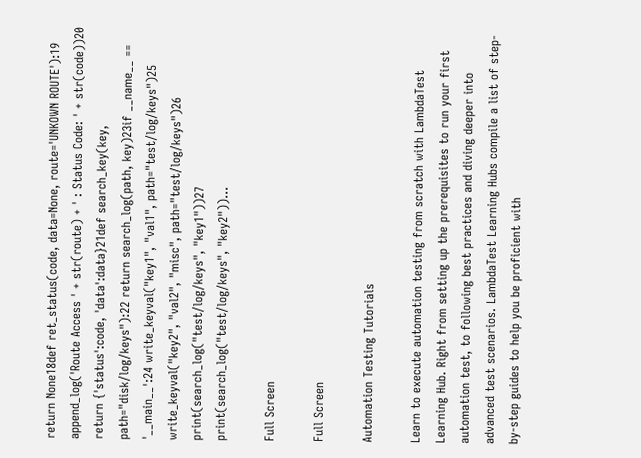return None18def ret_status(code, data=None, route='UNKOWN ROUTE'):19 append_log('Route Access ' + str(route) + ' : Status Code: ' + str(code))20 return {'status':code, 'data':data}21def search_key(key, path="disk/log/keys"):22 return search_log(path, key)23if __name__ == '__main__':24 write_keyval("key1", "val1", path="test/log/keys")25 write_keyval("key2", "val2", "misc", path="test/log/keys")26 print(search_log("test/log/keys", "key1"))27 print(search_log("test/log/keys", "key2"))...

Full Screen

Full Screen

Automation Testing Tutorials

Learn to execute automation testing from scratch with LambdaTest Learning Hub. Right from setting up the prerequisites to run your first automation test, to following best practices and diving deeper into advanced test scenarios. LambdaTest Learning Hubs compile a list of step-by-step guides to help you be proficient with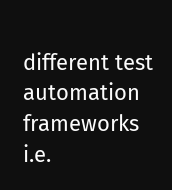different test automation frameworks i.e.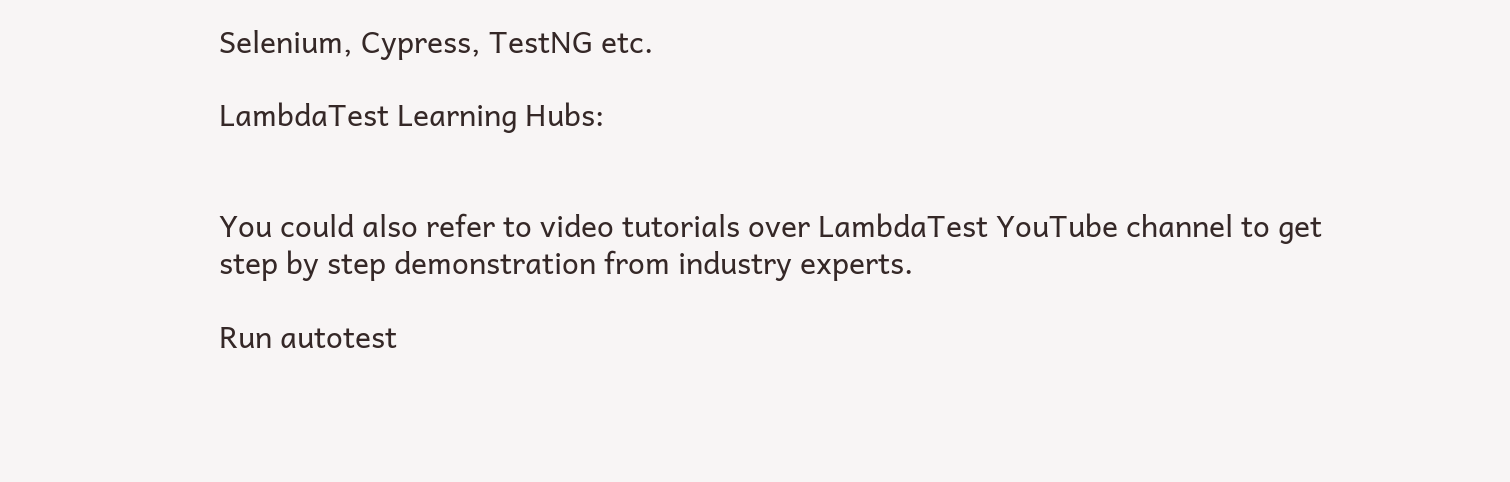Selenium, Cypress, TestNG etc.

LambdaTest Learning Hubs:


You could also refer to video tutorials over LambdaTest YouTube channel to get step by step demonstration from industry experts.

Run autotest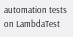automation tests on LambdaTest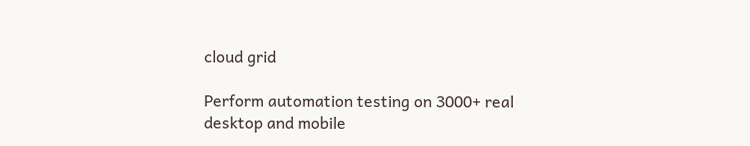cloud grid

Perform automation testing on 3000+ real desktop and mobile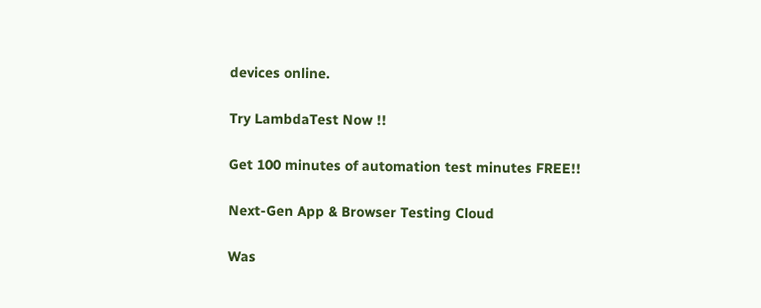devices online.

Try LambdaTest Now !!

Get 100 minutes of automation test minutes FREE!!

Next-Gen App & Browser Testing Cloud

Was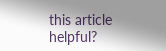this article helpful?